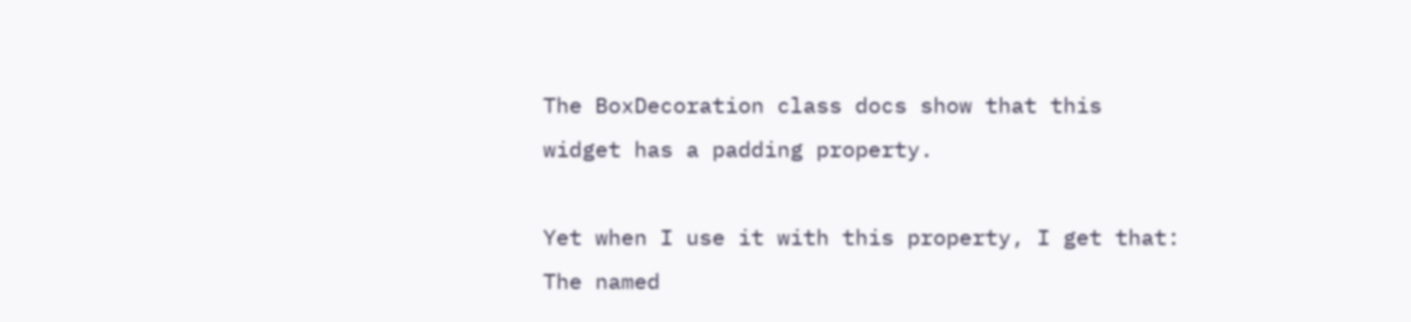The BoxDecoration class docs show that this widget has a padding property.

Yet when I use it with this property, I get that: The named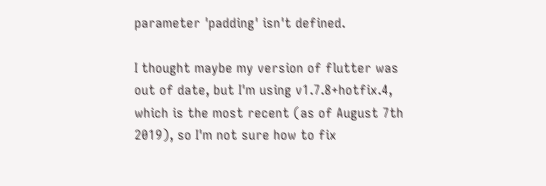parameter 'padding' isn't defined.

I thought maybe my version of flutter was out of date, but I'm using v1.7.8+hotfix.4, which is the most recent (as of August 7th 2019), so I'm not sure how to fix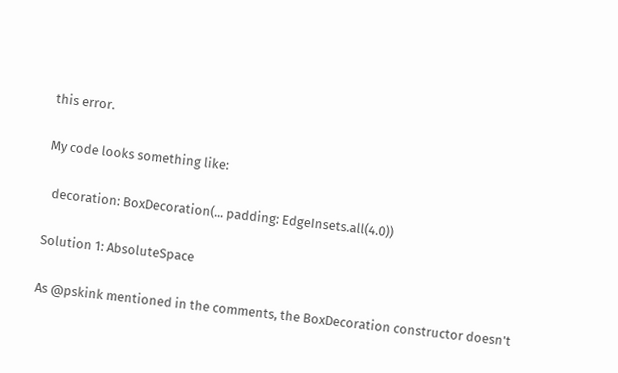this error.

My code looks something like:

  decoration: BoxDecoration(... padding: EdgeInsets.all(4.0))

Solution 1: AbsoluteSpace

As @pskink mentioned in the comments, the BoxDecoration constructor doesn't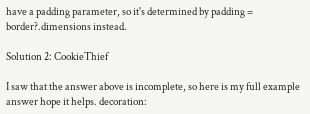have a padding parameter, so it's determined by padding = border?.dimensions instead.

Solution 2: CookieThief

I saw that the answer above is incomplete, so here is my full example answer hope it helps. decoration: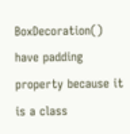BoxDecoration() have padding property because it is a class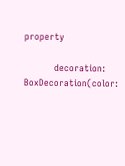property

          decoration: BoxDecoration(color: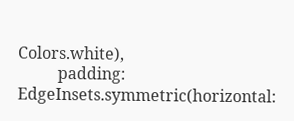Colors.white),
          padding: EdgeInsets.symmetric(horizontal: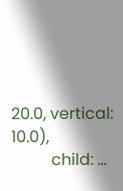20.0, vertical: 10.0),
          child: ...